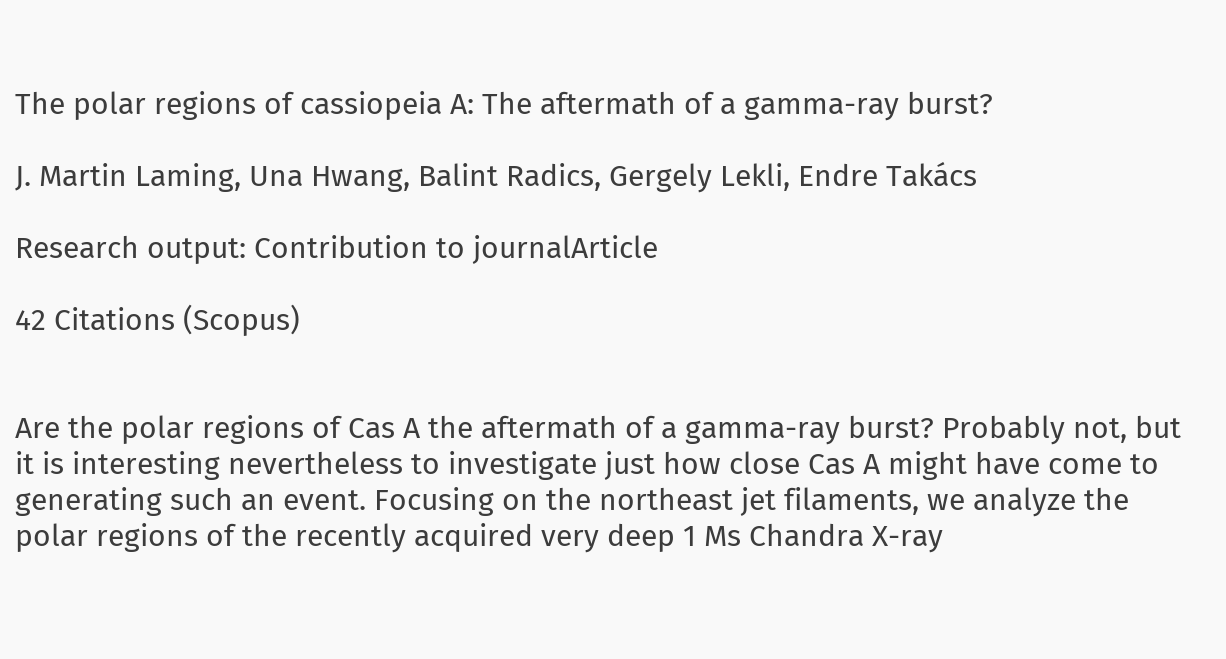The polar regions of cassiopeia A: The aftermath of a gamma-ray burst?

J. Martin Laming, Una Hwang, Balint Radics, Gergely Lekli, Endre Takács

Research output: Contribution to journalArticle

42 Citations (Scopus)


Are the polar regions of Cas A the aftermath of a gamma-ray burst? Probably not, but it is interesting nevertheless to investigate just how close Cas A might have come to generating such an event. Focusing on the northeast jet filaments, we analyze the polar regions of the recently acquired very deep 1 Ms Chandra X-ray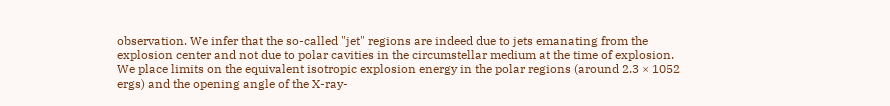observation. We infer that the so-called "jet" regions are indeed due to jets emanating from the explosion center and not due to polar cavities in the circumstellar medium at the time of explosion. We place limits on the equivalent isotropic explosion energy in the polar regions (around 2.3 × 1052 ergs) and the opening angle of the X-ray-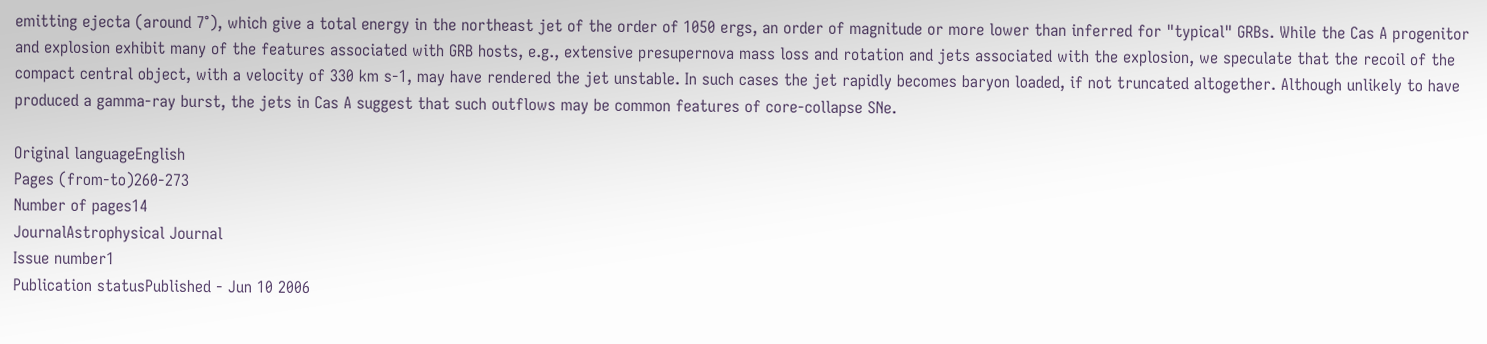emitting ejecta (around 7°), which give a total energy in the northeast jet of the order of 1050 ergs, an order of magnitude or more lower than inferred for "typical" GRBs. While the Cas A progenitor and explosion exhibit many of the features associated with GRB hosts, e.g., extensive presupernova mass loss and rotation and jets associated with the explosion, we speculate that the recoil of the compact central object, with a velocity of 330 km s-1, may have rendered the jet unstable. In such cases the jet rapidly becomes baryon loaded, if not truncated altogether. Although unlikely to have produced a gamma-ray burst, the jets in Cas A suggest that such outflows may be common features of core-collapse SNe.

Original languageEnglish
Pages (from-to)260-273
Number of pages14
JournalAstrophysical Journal
Issue number1
Publication statusPublished - Jun 10 2006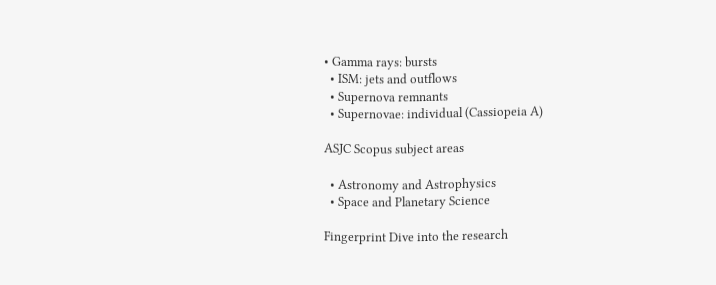• Gamma rays: bursts
  • ISM: jets and outflows
  • Supernova remnants
  • Supernovae: individual (Cassiopeia A)

ASJC Scopus subject areas

  • Astronomy and Astrophysics
  • Space and Planetary Science

Fingerprint Dive into the research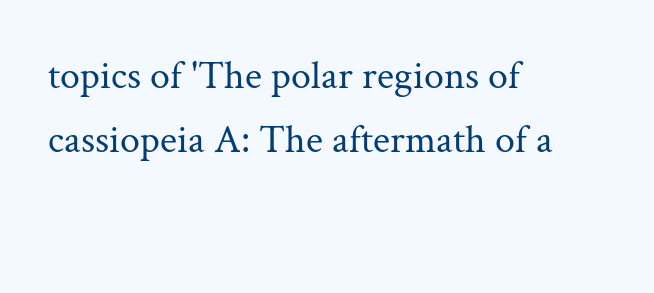topics of 'The polar regions of cassiopeia A: The aftermath of a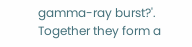gamma-ray burst?'. Together they form a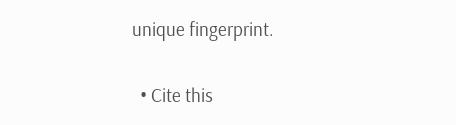unique fingerprint.

  • Cite this